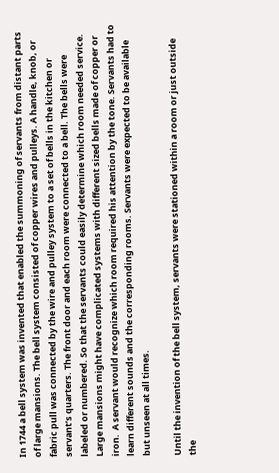In 1744 a bell system was invented that enabled the summoning of servants from distant parts of large mansions. The bell system consisted of copper wires and pulleys. A handle, knob, or fabric pull was connected by the wire and pulley system to a set of bells in the kitchen or servant’s quarters. The front door and each room were connected to a bell. The bells were labeled or numbered. So that the servants could easily determine which room needed service. Large mansions might have complicated systems with different sized bells made of copper or iron.  A servant would recognize which room required his attention by the tone. Servants had to learn different sounds and the corresponding rooms. Servants were expected to be available but unseen at all times.

Until the invention of the bell system, servants were stationed within a room or just outside the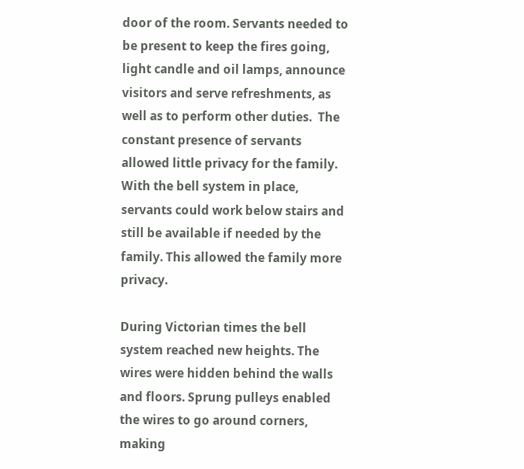door of the room. Servants needed to be present to keep the fires going, light candle and oil lamps, announce visitors and serve refreshments, as well as to perform other duties.  The constant presence of servants allowed little privacy for the family. With the bell system in place, servants could work below stairs and still be available if needed by the family. This allowed the family more privacy.

During Victorian times the bell system reached new heights. The wires were hidden behind the walls and floors. Sprung pulleys enabled the wires to go around corners, making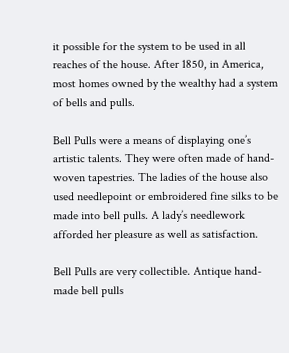it possible for the system to be used in all reaches of the house. After 1850, in America, most homes owned by the wealthy had a system of bells and pulls.

Bell Pulls were a means of displaying one’s artistic talents. They were often made of hand-woven tapestries. The ladies of the house also used needlepoint or embroidered fine silks to be made into bell pulls. A lady’s needlework afforded her pleasure as well as satisfaction.

Bell Pulls are very collectible. Antique hand-made bell pulls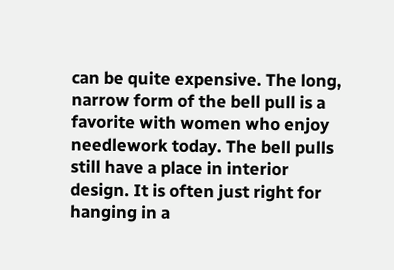can be quite expensive. The long, narrow form of the bell pull is a favorite with women who enjoy needlework today. The bell pulls still have a place in interior design. It is often just right for hanging in a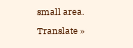small area.

Translate »